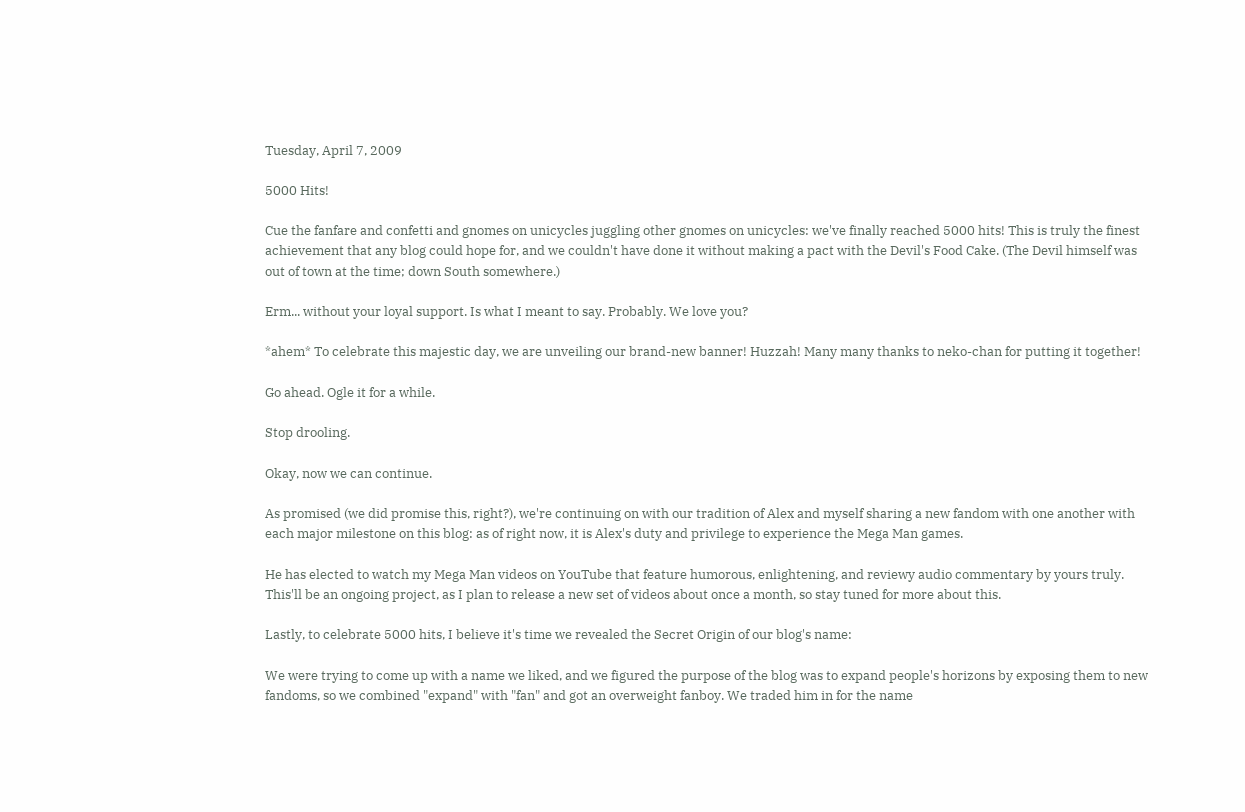Tuesday, April 7, 2009

5000 Hits!

Cue the fanfare and confetti and gnomes on unicycles juggling other gnomes on unicycles: we've finally reached 5000 hits! This is truly the finest achievement that any blog could hope for, and we couldn't have done it without making a pact with the Devil's Food Cake. (The Devil himself was out of town at the time; down South somewhere.)

Erm... without your loyal support. Is what I meant to say. Probably. We love you?

*ahem* To celebrate this majestic day, we are unveiling our brand-new banner! Huzzah! Many many thanks to neko-chan for putting it together!

Go ahead. Ogle it for a while.

Stop drooling.

Okay, now we can continue.

As promised (we did promise this, right?), we're continuing on with our tradition of Alex and myself sharing a new fandom with one another with each major milestone on this blog: as of right now, it is Alex's duty and privilege to experience the Mega Man games.

He has elected to watch my Mega Man videos on YouTube that feature humorous, enlightening, and reviewy audio commentary by yours truly. This'll be an ongoing project, as I plan to release a new set of videos about once a month, so stay tuned for more about this.

Lastly, to celebrate 5000 hits, I believe it's time we revealed the Secret Origin of our blog's name:

We were trying to come up with a name we liked, and we figured the purpose of the blog was to expand people's horizons by exposing them to new fandoms, so we combined "expand" with "fan" and got an overweight fanboy. We traded him in for the name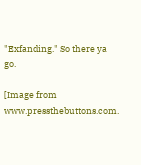"Exfanding." So there ya go.

[Image from www.pressthebuttons.com.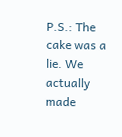P.S.: The cake was a lie. We actually made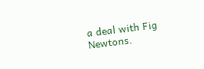a deal with Fig Newtons.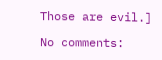Those are evil.]

No comments: